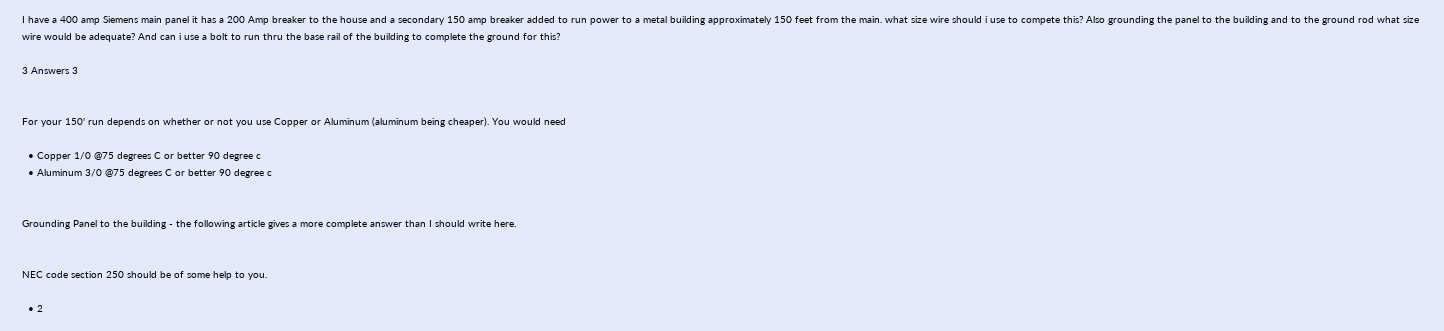I have a 400 amp Siemens main panel it has a 200 Amp breaker to the house and a secondary 150 amp breaker added to run power to a metal building approximately 150 feet from the main. what size wire should i use to compete this? Also grounding the panel to the building and to the ground rod what size wire would be adequate? And can i use a bolt to run thru the base rail of the building to complete the ground for this?

3 Answers 3


For your 150' run depends on whether or not you use Copper or Aluminum (aluminum being cheaper). You would need

  • Copper 1/0 @75 degrees C or better 90 degree c
  • Aluminum 3/0 @75 degrees C or better 90 degree c


Grounding Panel to the building - the following article gives a more complete answer than I should write here.


NEC code section 250 should be of some help to you.

  • 2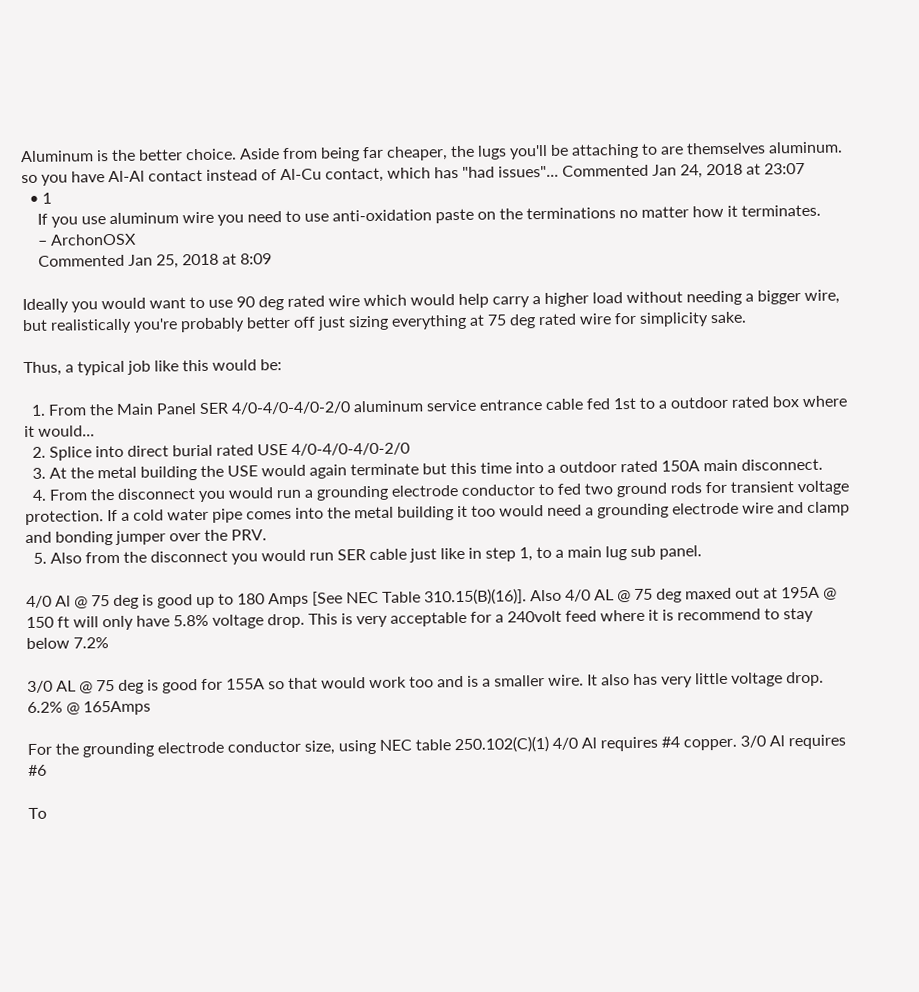Aluminum is the better choice. Aside from being far cheaper, the lugs you'll be attaching to are themselves aluminum. so you have Al-Al contact instead of Al-Cu contact, which has "had issues"... Commented Jan 24, 2018 at 23:07
  • 1
    If you use aluminum wire you need to use anti-oxidation paste on the terminations no matter how it terminates.
    – ArchonOSX
    Commented Jan 25, 2018 at 8:09

Ideally you would want to use 90 deg rated wire which would help carry a higher load without needing a bigger wire, but realistically you're probably better off just sizing everything at 75 deg rated wire for simplicity sake.

Thus, a typical job like this would be:

  1. From the Main Panel SER 4/0-4/0-4/0-2/0 aluminum service entrance cable fed 1st to a outdoor rated box where it would...
  2. Splice into direct burial rated USE 4/0-4/0-4/0-2/0
  3. At the metal building the USE would again terminate but this time into a outdoor rated 150A main disconnect.
  4. From the disconnect you would run a grounding electrode conductor to fed two ground rods for transient voltage protection. If a cold water pipe comes into the metal building it too would need a grounding electrode wire and clamp and bonding jumper over the PRV.
  5. Also from the disconnect you would run SER cable just like in step 1, to a main lug sub panel.

4/0 Al @ 75 deg is good up to 180 Amps [See NEC Table 310.15(B)(16)]. Also 4/0 AL @ 75 deg maxed out at 195A @ 150 ft will only have 5.8% voltage drop. This is very acceptable for a 240volt feed where it is recommend to stay below 7.2%

3/0 AL @ 75 deg is good for 155A so that would work too and is a smaller wire. It also has very little voltage drop. 6.2% @ 165Amps

For the grounding electrode conductor size, using NEC table 250.102(C)(1) 4/0 Al requires #4 copper. 3/0 Al requires #6

To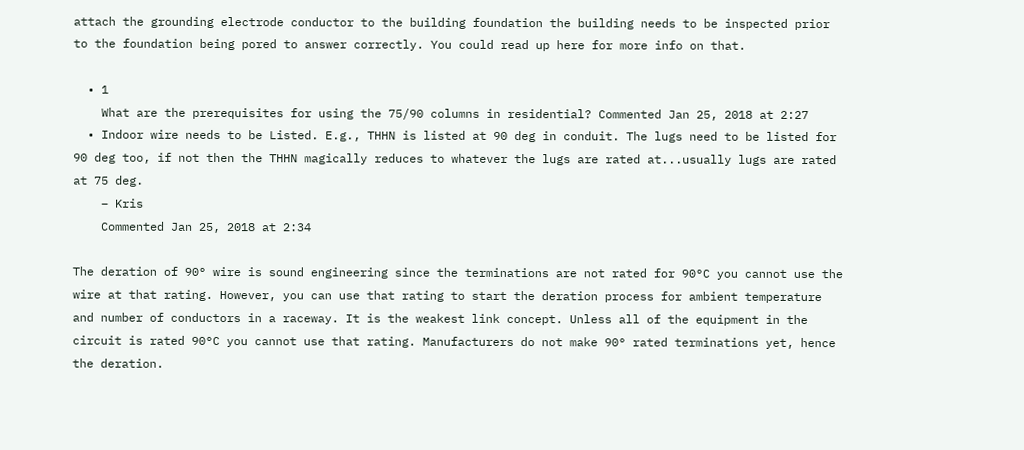attach the grounding electrode conductor to the building foundation the building needs to be inspected prior to the foundation being pored to answer correctly. You could read up here for more info on that.

  • 1
    What are the prerequisites for using the 75/90 columns in residential? Commented Jan 25, 2018 at 2:27
  • Indoor wire needs to be Listed. E.g., THHN is listed at 90 deg in conduit. The lugs need to be listed for 90 deg too, if not then the THHN magically reduces to whatever the lugs are rated at...usually lugs are rated at 75 deg.
    – Kris
    Commented Jan 25, 2018 at 2:34

The deration of 90° wire is sound engineering since the terminations are not rated for 90°C you cannot use the wire at that rating. However, you can use that rating to start the deration process for ambient temperature and number of conductors in a raceway. It is the weakest link concept. Unless all of the equipment in the circuit is rated 90°C you cannot use that rating. Manufacturers do not make 90° rated terminations yet, hence the deration.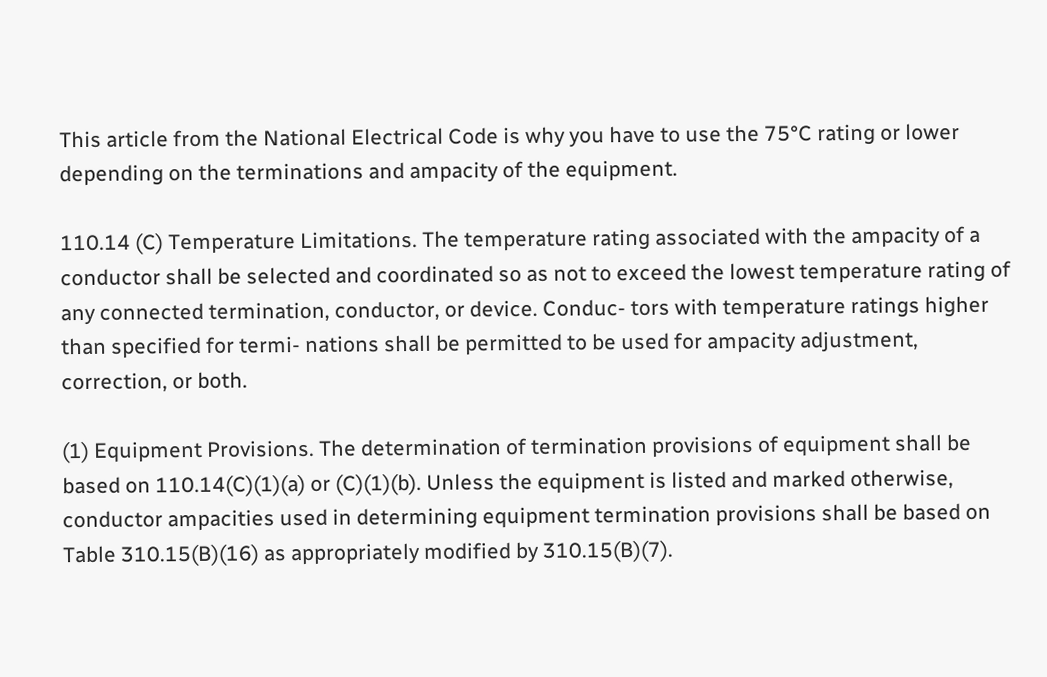This article from the National Electrical Code is why you have to use the 75°C rating or lower depending on the terminations and ampacity of the equipment.

110.14 (C) Temperature Limitations. The temperature rating associated with the ampacity of a conductor shall be selected and coordinated so as not to exceed the lowest temperature rating of any connected termination, conductor, or device. Conduc‐ tors with temperature ratings higher than specified for termi‐ nations shall be permitted to be used for ampacity adjustment, correction, or both.

(1) Equipment Provisions. The determination of termination provisions of equipment shall be based on 110.14(C)(1)(a) or (C)(1)(b). Unless the equipment is listed and marked otherwise, conductor ampacities used in determining equipment termination provisions shall be based on Table 310.15(B)(16) as appropriately modified by 310.15(B)(7).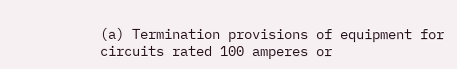(a) Termination provisions of equipment for circuits rated 100 amperes or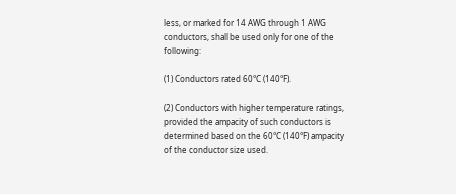less, or marked for 14 AWG through 1 AWG conductors, shall be used only for one of the following:

(1) Conductors rated 60°C (140°F).

(2) Conductors with higher temperature ratings, provided the ampacity of such conductors is determined based on the 60°C (140°F) ampacity of the conductor size used.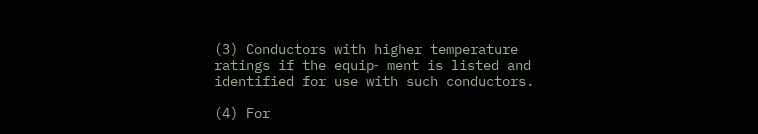(3) Conductors with higher temperature ratings if the equip‐ ment is listed and identified for use with such conductors.

(4) For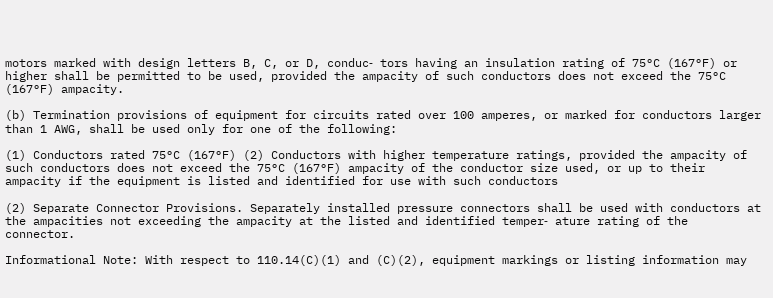motors marked with design letters B, C, or D, conduc‐ tors having an insulation rating of 75°C (167°F) or higher shall be permitted to be used, provided the ampacity of such conductors does not exceed the 75°C (167°F) ampacity.

(b) Termination provisions of equipment for circuits rated over 100 amperes, or marked for conductors larger than 1 AWG, shall be used only for one of the following:

(1) Conductors rated 75°C (167°F) (2) Conductors with higher temperature ratings, provided the ampacity of such conductors does not exceed the 75°C (167°F) ampacity of the conductor size used, or up to their ampacity if the equipment is listed and identified for use with such conductors

(2) Separate Connector Provisions. Separately installed pressure connectors shall be used with conductors at the ampacities not exceeding the ampacity at the listed and identified temper‐ ature rating of the connector.

Informational Note: With respect to 110.14(C)(1) and (C)(2), equipment markings or listing information may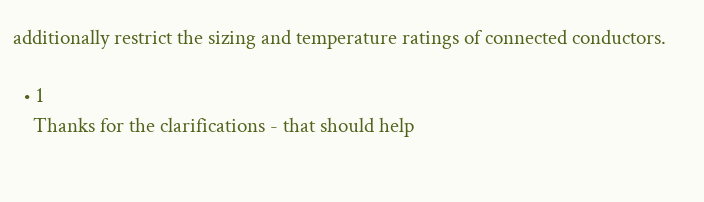additionally restrict the sizing and temperature ratings of connected conductors.

  • 1
    Thanks for the clarifications - that should help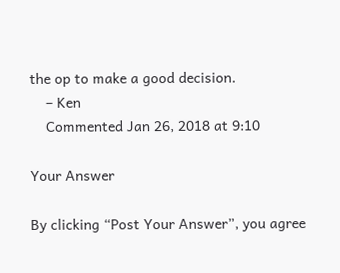the op to make a good decision.
    – Ken
    Commented Jan 26, 2018 at 9:10

Your Answer

By clicking “Post Your Answer”, you agree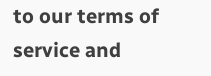to our terms of service and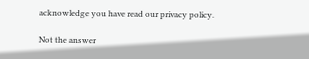acknowledge you have read our privacy policy.

Not the answer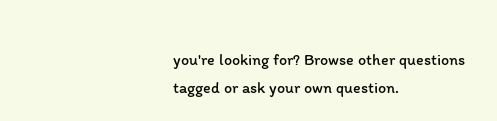you're looking for? Browse other questions tagged or ask your own question.